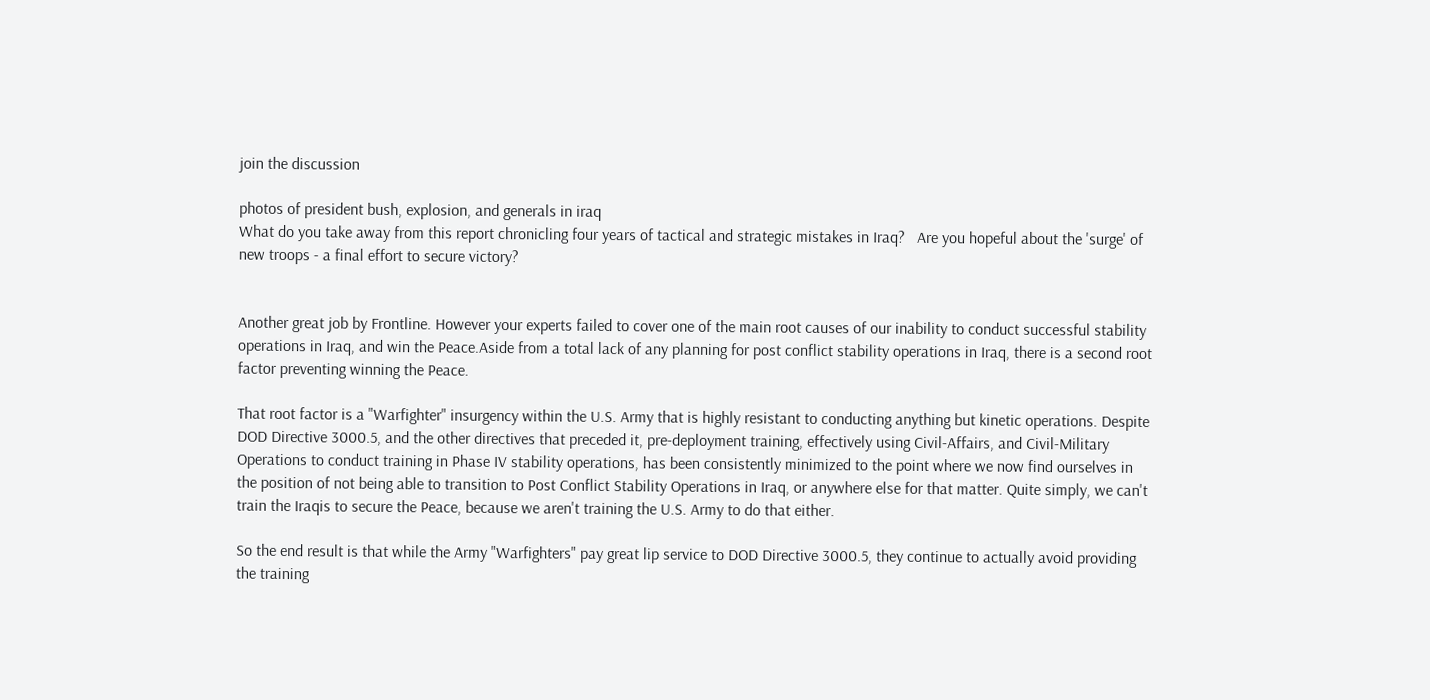join the discussion

photos of president bush, explosion, and generals in iraq
What do you take away from this report chronicling four years of tactical and strategic mistakes in Iraq?   Are you hopeful about the 'surge' of new troops - a final effort to secure victory?


Another great job by Frontline. However your experts failed to cover one of the main root causes of our inability to conduct successful stability operations in Iraq, and win the Peace.Aside from a total lack of any planning for post conflict stability operations in Iraq, there is a second root factor preventing winning the Peace.

That root factor is a "Warfighter" insurgency within the U.S. Army that is highly resistant to conducting anything but kinetic operations. Despite DOD Directive 3000.5, and the other directives that preceded it, pre-deployment training, effectively using Civil-Affairs, and Civil-Military Operations to conduct training in Phase IV stability operations, has been consistently minimized to the point where we now find ourselves in the position of not being able to transition to Post Conflict Stability Operations in Iraq, or anywhere else for that matter. Quite simply, we can't train the Iraqis to secure the Peace, because we aren't training the U.S. Army to do that either.

So the end result is that while the Army "Warfighters" pay great lip service to DOD Directive 3000.5, they continue to actually avoid providing the training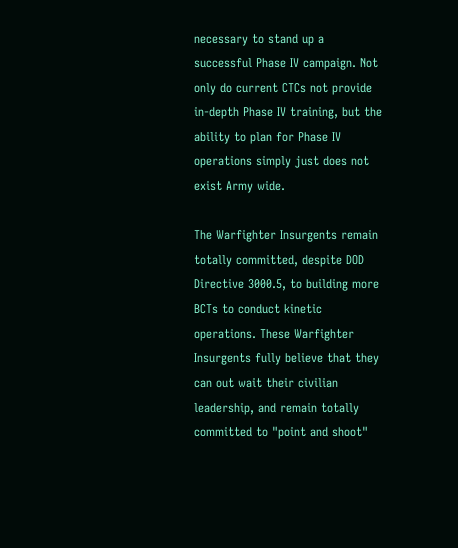necessary to stand up a successful Phase IV campaign. Not only do current CTCs not provide in-depth Phase IV training, but the ability to plan for Phase IV operations simply just does not exist Army wide.

The Warfighter Insurgents remain totally committed, despite DOD Directive 3000.5, to building more BCTs to conduct kinetic operations. These Warfighter Insurgents fully believe that they can out wait their civilian leadership, and remain totally committed to "point and shoot"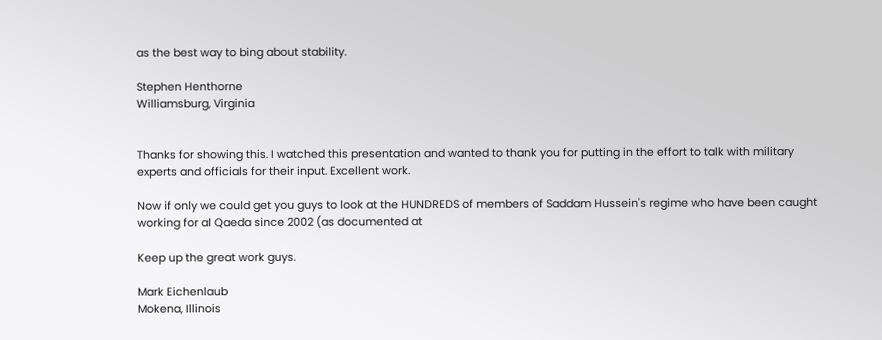as the best way to bing about stability.

Stephen Henthorne
Williamsburg, Virginia


Thanks for showing this. I watched this presentation and wanted to thank you for putting in the effort to talk with military experts and officials for their input. Excellent work.

Now if only we could get you guys to look at the HUNDREDS of members of Saddam Hussein's regime who have been caught working for al Qaeda since 2002 (as documented at

Keep up the great work guys.

Mark Eichenlaub
Mokena, Illinois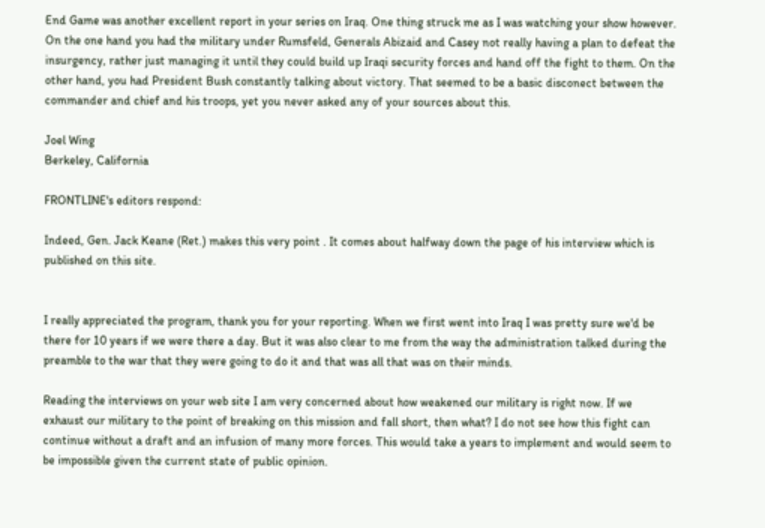End Game was another excellent report in your series on Iraq. One thing struck me as I was watching your show however. On the one hand you had the military under Rumsfeld, Generals Abizaid and Casey not really having a plan to defeat the insurgency, rather just managing it until they could build up Iraqi security forces and hand off the fight to them. On the other hand, you had President Bush constantly talking about victory. That seemed to be a basic disconect between the commander and chief and his troops, yet you never asked any of your sources about this.

Joel Wing
Berkeley, California

FRONTLINE's editors respond:

Indeed, Gen. Jack Keane (Ret.) makes this very point . It comes about halfway down the page of his interview which is published on this site.


I really appreciated the program, thank you for your reporting. When we first went into Iraq I was pretty sure we'd be there for 10 years if we were there a day. But it was also clear to me from the way the administration talked during the preamble to the war that they were going to do it and that was all that was on their minds.

Reading the interviews on your web site I am very concerned about how weakened our military is right now. If we exhaust our military to the point of breaking on this mission and fall short, then what? I do not see how this fight can continue without a draft and an infusion of many more forces. This would take a years to implement and would seem to be impossible given the current state of public opinion.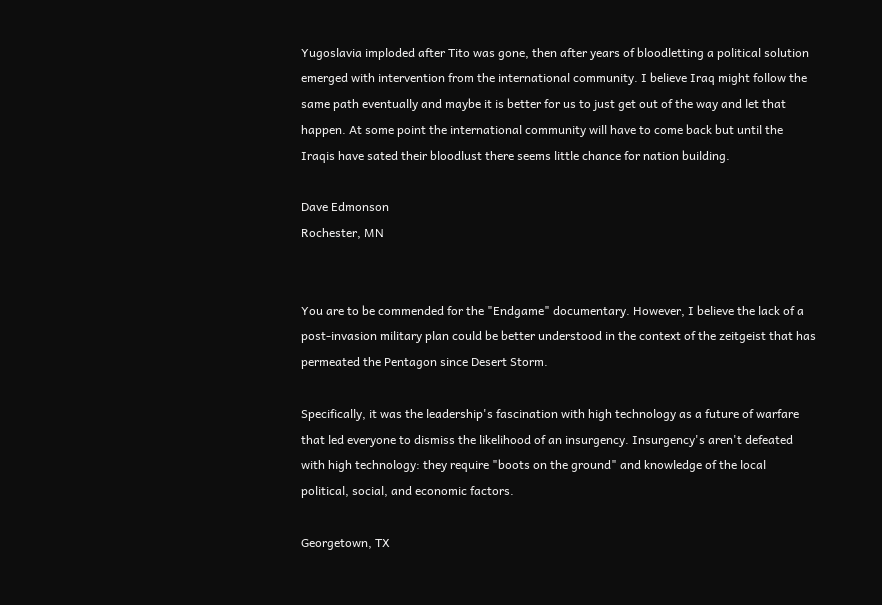Yugoslavia imploded after Tito was gone, then after years of bloodletting a political solution emerged with intervention from the international community. I believe Iraq might follow the same path eventually and maybe it is better for us to just get out of the way and let that happen. At some point the international community will have to come back but until the Iraqis have sated their bloodlust there seems little chance for nation building.

Dave Edmonson
Rochester, MN


You are to be commended for the "Endgame" documentary. However, I believe the lack of a post-invasion military plan could be better understood in the context of the zeitgeist that has permeated the Pentagon since Desert Storm.

Specifically, it was the leadership's fascination with high technology as a future of warfare that led everyone to dismiss the likelihood of an insurgency. Insurgency's aren't defeated with high technology: they require "boots on the ground" and knowledge of the local political, social, and economic factors.

Georgetown, TX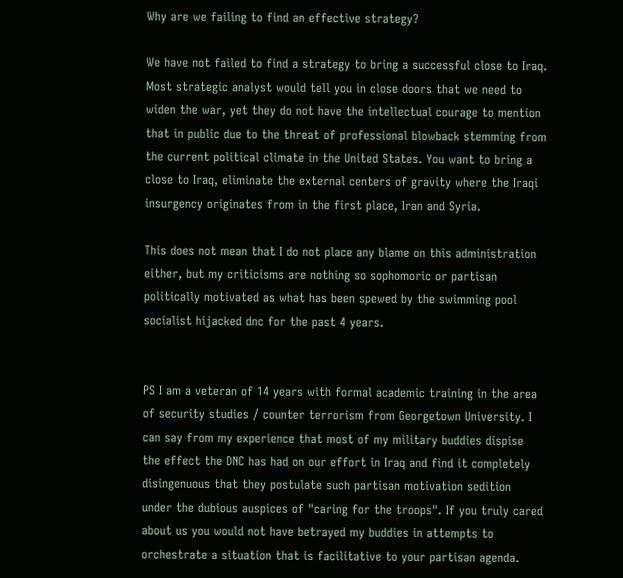Why are we failing to find an effective strategy?

We have not failed to find a strategy to bring a successful close to Iraq. Most strategic analyst would tell you in close doors that we need to widen the war, yet they do not have the intellectual courage to mention that in public due to the threat of professional blowback stemming from the current political climate in the United States. You want to bring a close to Iraq, eliminate the external centers of gravity where the Iraqi insurgency originates from in the first place, Iran and Syria.

This does not mean that I do not place any blame on this administration either, but my criticisms are nothing so sophomoric or partisan politically motivated as what has been spewed by the swimming pool socialist hijacked dnc for the past 4 years.


PS I am a veteran of 14 years with formal academic training in the area of security studies / counter terrorism from Georgetown University. I can say from my experience that most of my military buddies dispise the effect the DNC has had on our effort in Iraq and find it completely disingenuous that they postulate such partisan motivation sedition under the dubious auspices of "caring for the troops". If you truly cared about us you would not have betrayed my buddies in attempts to orchestrate a situation that is facilitative to your partisan agenda.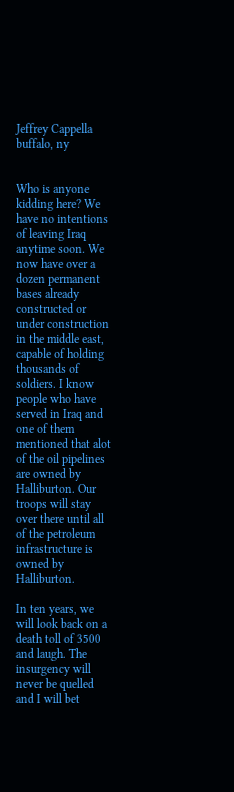Jeffrey Cappella
buffalo, ny


Who is anyone kidding here? We have no intentions of leaving Iraq anytime soon. We now have over a dozen permanent bases already constructed or under construction in the middle east, capable of holding thousands of soldiers. I know people who have served in Iraq and one of them mentioned that alot of the oil pipelines are owned by Halliburton. Our troops will stay over there until all of the petroleum infrastructure is owned by Halliburton.

In ten years, we will look back on a death toll of 3500 and laugh. The insurgency will never be quelled and I will bet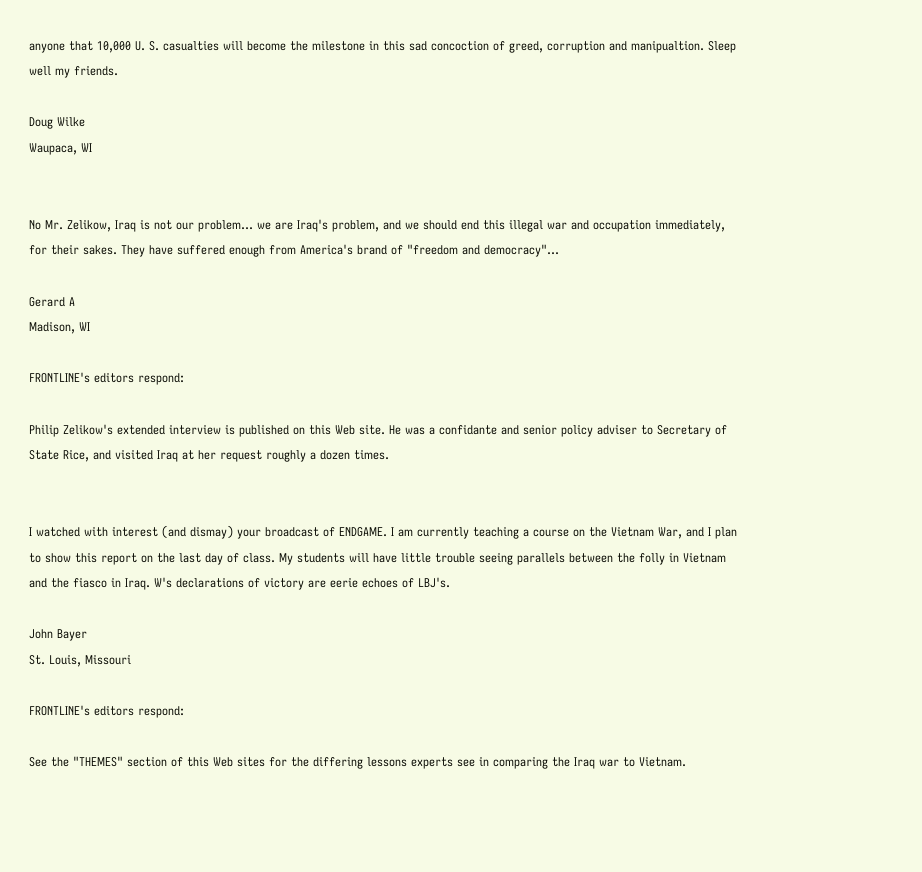anyone that 10,000 U. S. casualties will become the milestone in this sad concoction of greed, corruption and manipualtion. Sleep well my friends.

Doug Wilke
Waupaca, WI


No Mr. Zelikow, Iraq is not our problem... we are Iraq's problem, and we should end this illegal war and occupation immediately, for their sakes. They have suffered enough from America's brand of "freedom and democracy"...

Gerard A
Madison, WI

FRONTLINE's editors respond:

Philip Zelikow's extended interview is published on this Web site. He was a confidante and senior policy adviser to Secretary of State Rice, and visited Iraq at her request roughly a dozen times.


I watched with interest (and dismay) your broadcast of ENDGAME. I am currently teaching a course on the Vietnam War, and I plan to show this report on the last day of class. My students will have little trouble seeing parallels between the folly in Vietnam and the fiasco in Iraq. W's declarations of victory are eerie echoes of LBJ's.

John Bayer
St. Louis, Missouri

FRONTLINE's editors respond:

See the "THEMES" section of this Web sites for the differing lessons experts see in comparing the Iraq war to Vietnam.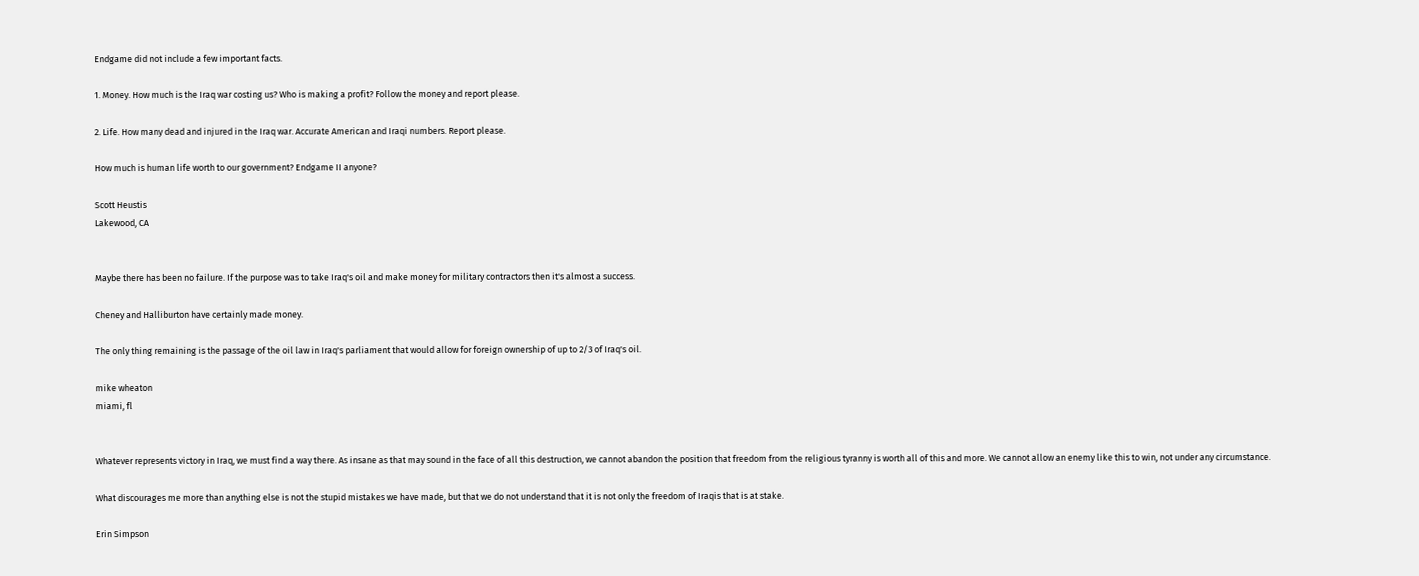Endgame did not include a few important facts.

1. Money. How much is the Iraq war costing us? Who is making a profit? Follow the money and report please.

2. Life. How many dead and injured in the Iraq war. Accurate American and Iraqi numbers. Report please.

How much is human life worth to our government? Endgame II anyone?

Scott Heustis
Lakewood, CA


Maybe there has been no failure. If the purpose was to take Iraq's oil and make money for military contractors then it's almost a success.

Cheney and Halliburton have certainly made money.

The only thing remaining is the passage of the oil law in Iraq's parliament that would allow for foreign ownership of up to 2/3 of Iraq's oil.

mike wheaton
miami, fl


Whatever represents victory in Iraq, we must find a way there. As insane as that may sound in the face of all this destruction, we cannot abandon the position that freedom from the religious tyranny is worth all of this and more. We cannot allow an enemy like this to win, not under any circumstance.

What discourages me more than anything else is not the stupid mistakes we have made, but that we do not understand that it is not only the freedom of Iraqis that is at stake.

Erin Simpson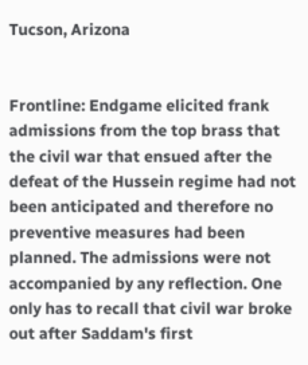Tucson, Arizona


Frontline: Endgame elicited frank admissions from the top brass that the civil war that ensued after the defeat of the Hussein regime had not been anticipated and therefore no preventive measures had been planned. The admissions were not accompanied by any reflection. One only has to recall that civil war broke out after Saddam's first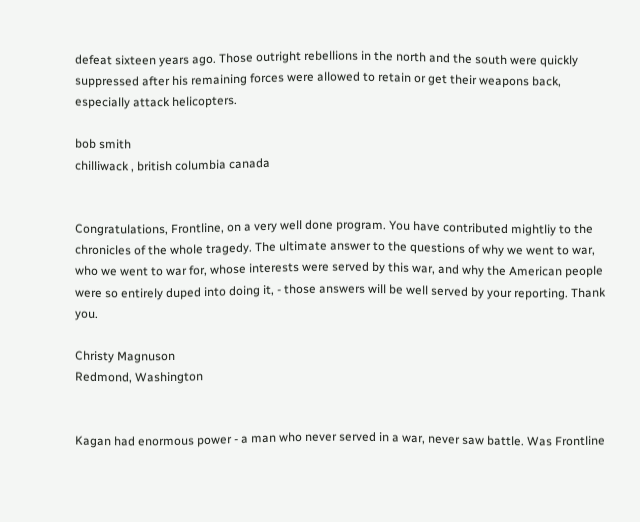defeat sixteen years ago. Those outright rebellions in the north and the south were quickly suppressed after his remaining forces were allowed to retain or get their weapons back, especially attack helicopters.

bob smith
chilliwack , british columbia canada


Congratulations, Frontline, on a very well done program. You have contributed mightliy to the chronicles of the whole tragedy. The ultimate answer to the questions of why we went to war, who we went to war for, whose interests were served by this war, and why the American people were so entirely duped into doing it, - those answers will be well served by your reporting. Thank you.

Christy Magnuson
Redmond, Washington


Kagan had enormous power - a man who never served in a war, never saw battle. Was Frontline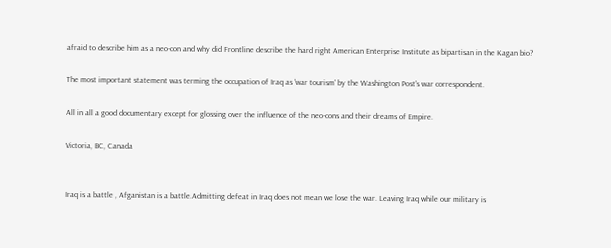afraid to describe him as a neo-con and why did Frontline describe the hard right American Enterprise Institute as bipartisan in the Kagan bio?

The most important statement was terming the occupation of Iraq as 'war tourism' by the Washington Post's war correspondent.

All in all a good documentary except for glossing over the influence of the neo-cons and their dreams of Empire.

Victoria, BC, Canada


Iraq is a battle , Afganistan is a battle.Admitting defeat in Iraq does not mean we lose the war. Leaving Iraq while our military is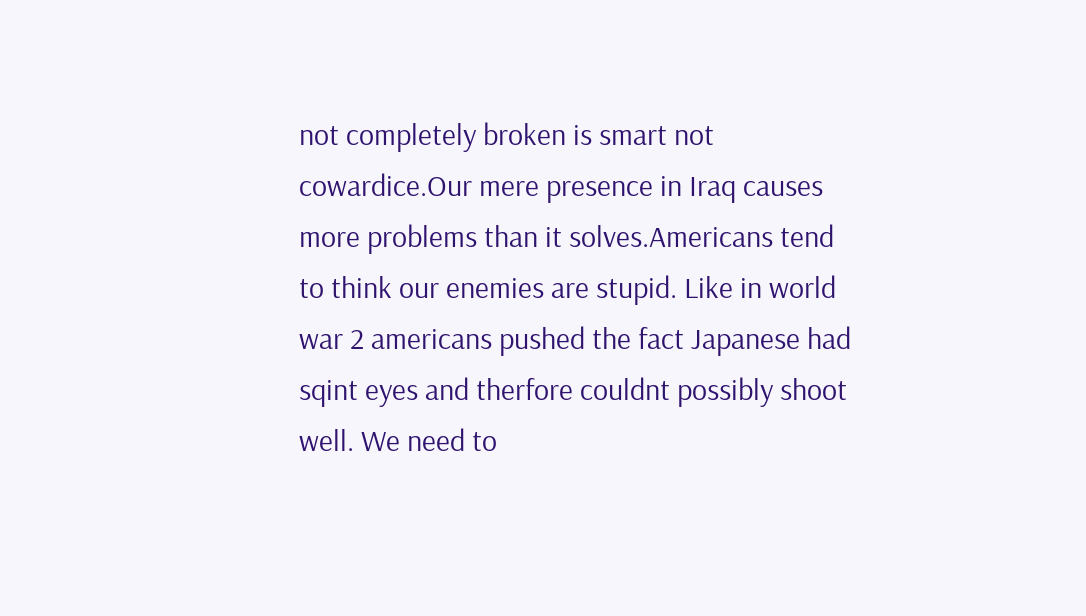not completely broken is smart not cowardice.Our mere presence in Iraq causes more problems than it solves.Americans tend to think our enemies are stupid. Like in world war 2 americans pushed the fact Japanese had sqint eyes and therfore couldnt possibly shoot well. We need to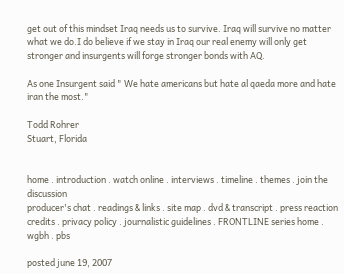get out of this mindset Iraq needs us to survive. Iraq will survive no matter what we do.I do believe if we stay in Iraq our real enemy will only get stronger and insurgents will forge stronger bonds with AQ.

As one Insurgent said " We hate americans but hate al qaeda more and hate iran the most."

Todd Rohrer
Stuart, Florida


home . introduction . watch online . interviews . timeline . themes . join the discussion
producer's chat . readings & links . site map . dvd & transcript . press reaction
credits . privacy policy . journalistic guidelines . FRONTLINE series home . wgbh . pbs

posted june 19, 2007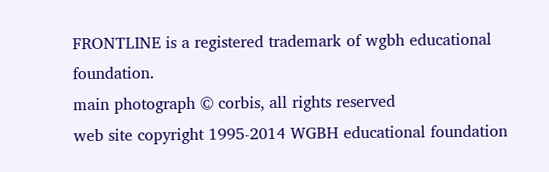FRONTLINE is a registered trademark of wgbh educational foundation.
main photograph © corbis, all rights reserved
web site copyright 1995-2014 WGBH educational foundation